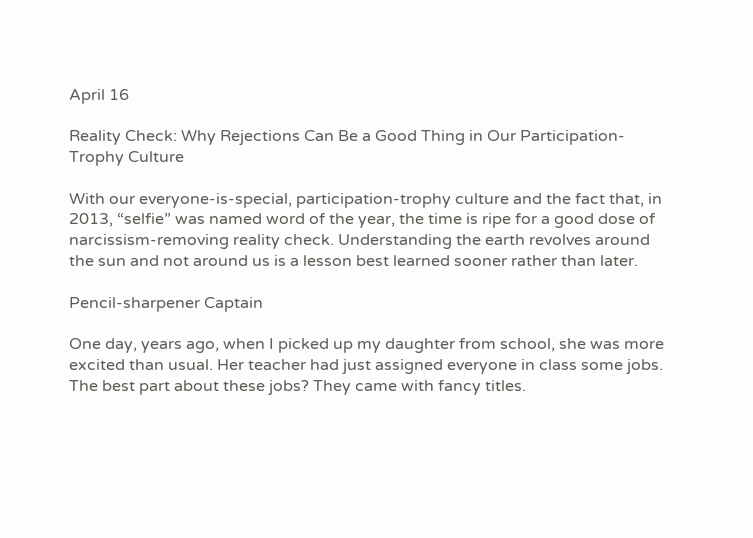April 16

Reality Check: Why Rejections Can Be a Good Thing in Our Participation-Trophy Culture

With our everyone-is-special, participation-trophy culture and the fact that, in 2013, “selfie” was named word of the year, the time is ripe for a good dose of narcissism-removing reality check. Understanding the earth revolves around the sun and not around us is a lesson best learned sooner rather than later.

Pencil-sharpener Captain

One day, years ago, when I picked up my daughter from school, she was more excited than usual. Her teacher had just assigned everyone in class some jobs. The best part about these jobs? They came with fancy titles.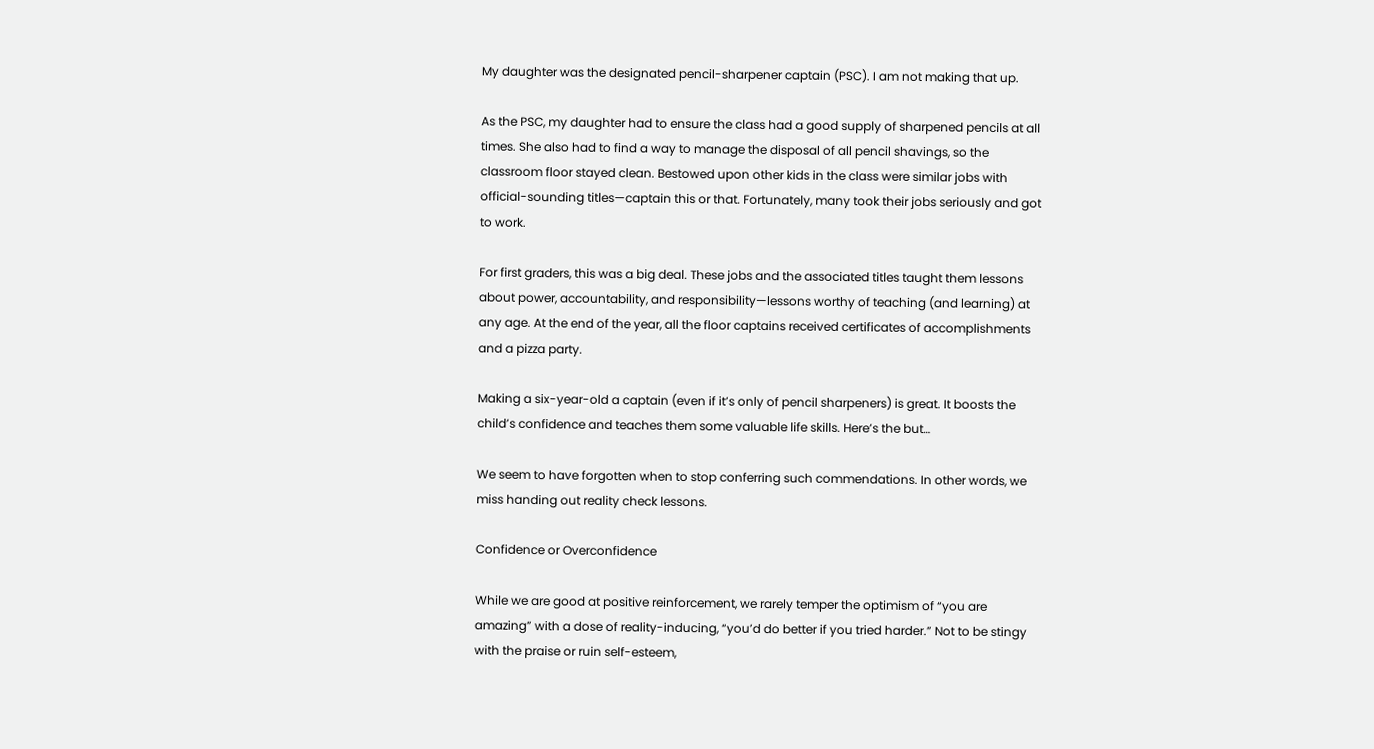My daughter was the designated pencil-sharpener captain (PSC). I am not making that up.

As the PSC, my daughter had to ensure the class had a good supply of sharpened pencils at all times. She also had to find a way to manage the disposal of all pencil shavings, so the classroom floor stayed clean. Bestowed upon other kids in the class were similar jobs with official-sounding titles—captain this or that. Fortunately, many took their jobs seriously and got to work.

For first graders, this was a big deal. These jobs and the associated titles taught them lessons about power, accountability, and responsibility—lessons worthy of teaching (and learning) at any age. At the end of the year, all the floor captains received certificates of accomplishments and a pizza party.

Making a six-year-old a captain (even if it’s only of pencil sharpeners) is great. It boosts the child’s confidence and teaches them some valuable life skills. Here’s the but…

We seem to have forgotten when to stop conferring such commendations. In other words, we miss handing out reality check lessons.

Confidence or Overconfidence

While we are good at positive reinforcement, we rarely temper the optimism of “you are amazing” with a dose of reality-inducing, “you’d do better if you tried harder.” Not to be stingy with the praise or ruin self-esteem,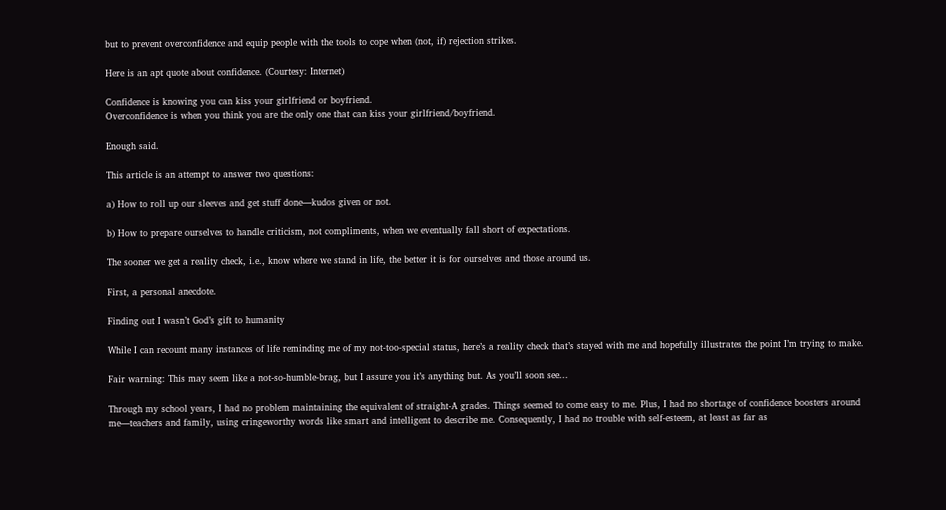but to prevent overconfidence and equip people with the tools to cope when (not, if) rejection strikes.

Here is an apt quote about confidence. (Courtesy: Internet)

Confidence is knowing you can kiss your girlfriend or boyfriend.
Overconfidence is when you think you are the only one that can kiss your girlfriend/boyfriend.

Enough said.

This article is an attempt to answer two questions:

a) How to roll up our sleeves and get stuff done—kudos given or not.

b) How to prepare ourselves to handle criticism, not compliments, when we eventually fall short of expectations.

The sooner we get a reality check, i.e., know where we stand in life, the better it is for ourselves and those around us.

First, a personal anecdote.

Finding out I wasn’t God’s gift to humanity

While I can recount many instances of life reminding me of my not-too-special status, here’s a reality check that’s stayed with me and hopefully illustrates the point I’m trying to make.

Fair warning: This may seem like a not-so-humble-brag, but I assure you it’s anything but. As you’ll soon see...

Through my school years, I had no problem maintaining the equivalent of straight-A grades. Things seemed to come easy to me. Plus, I had no shortage of confidence boosters around me—teachers and family, using cringeworthy words like smart and intelligent to describe me. Consequently, I had no trouble with self-esteem, at least as far as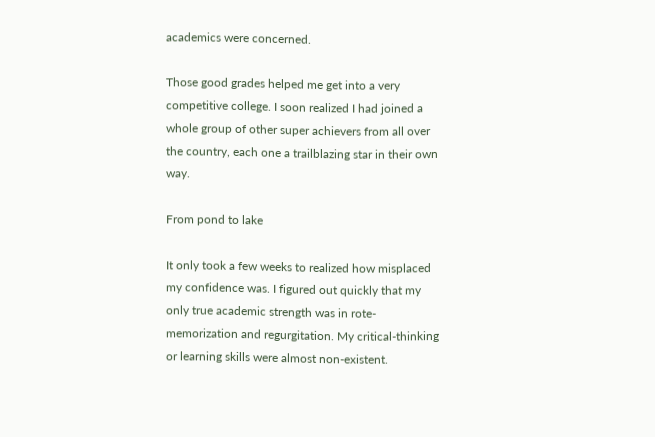academics were concerned.

Those good grades helped me get into a very competitive college. I soon realized I had joined a whole group of other super achievers from all over the country, each one a trailblazing star in their own way.

From pond to lake

It only took a few weeks to realized how misplaced my confidence was. I figured out quickly that my only true academic strength was in rote-memorization and regurgitation. My critical-thinking or learning skills were almost non-existent.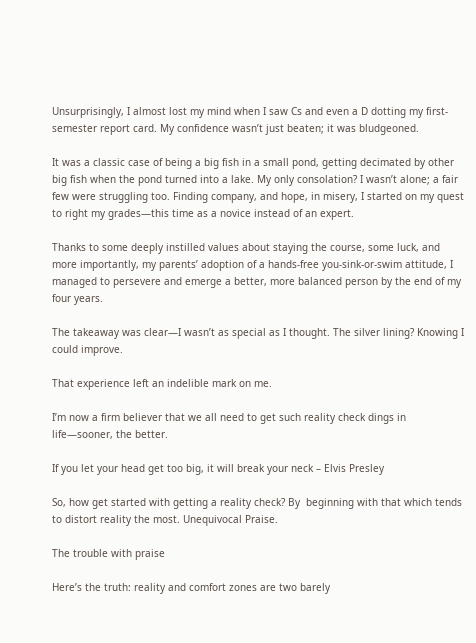Unsurprisingly, I almost lost my mind when I saw Cs and even a D dotting my first-semester report card. My confidence wasn’t just beaten; it was bludgeoned.

It was a classic case of being a big fish in a small pond, getting decimated by other big fish when the pond turned into a lake. My only consolation? I wasn’t alone; a fair few were struggling too. Finding company, and hope, in misery, I started on my quest to right my grades—this time as a novice instead of an expert.

Thanks to some deeply instilled values about staying the course, some luck, and more importantly, my parents’ adoption of a hands-free you-sink-or-swim attitude, I managed to persevere and emerge a better, more balanced person by the end of my four years.

The takeaway was clear—I wasn’t as special as I thought. The silver lining? Knowing I could improve.

That experience left an indelible mark on me.

I’m now a firm believer that we all need to get such reality check dings in life—sooner, the better.

If you let your head get too big, it will break your neck – Elvis Presley

So, how get started with getting a reality check? By  beginning with that which tends to distort reality the most. Unequivocal Praise.

The trouble with praise

Here’s the truth: reality and comfort zones are two barely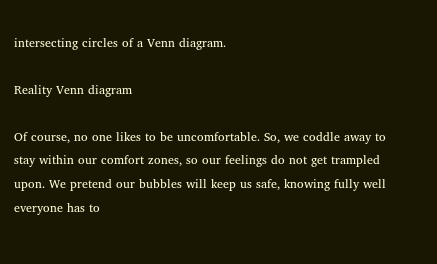intersecting circles of a Venn diagram.

Reality Venn diagram

Of course, no one likes to be uncomfortable. So, we coddle away to stay within our comfort zones, so our feelings do not get trampled upon. We pretend our bubbles will keep us safe, knowing fully well everyone has to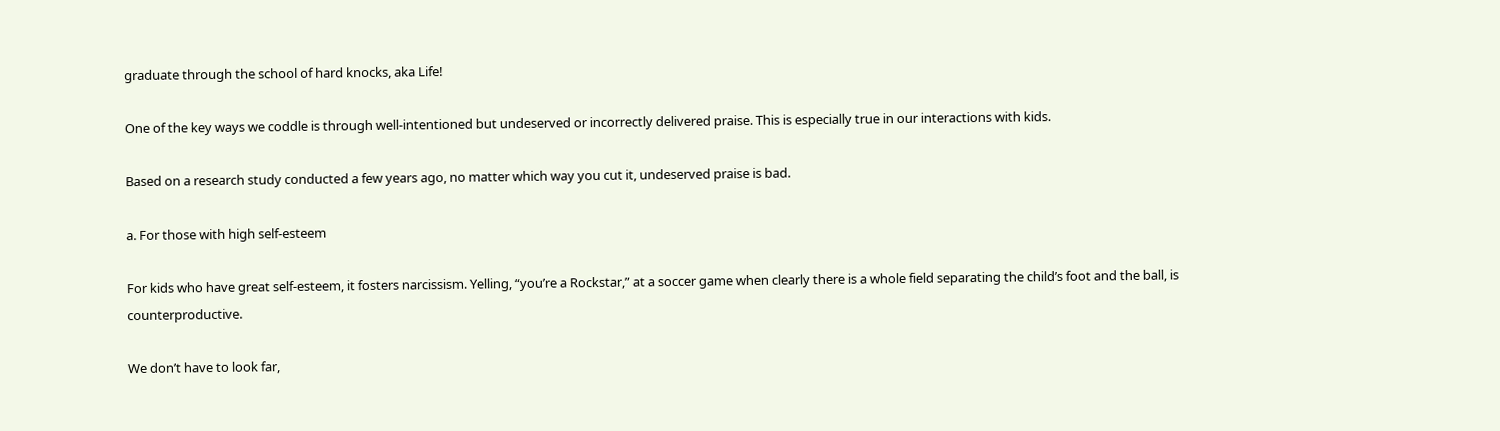graduate through the school of hard knocks, aka Life!

One of the key ways we coddle is through well-intentioned but undeserved or incorrectly delivered praise. This is especially true in our interactions with kids.

Based on a research study conducted a few years ago, no matter which way you cut it, undeserved praise is bad.

a. For those with high self-esteem

For kids who have great self-esteem, it fosters narcissism. Yelling, “you’re a Rockstar,” at a soccer game when clearly there is a whole field separating the child’s foot and the ball, is counterproductive.

We don’t have to look far,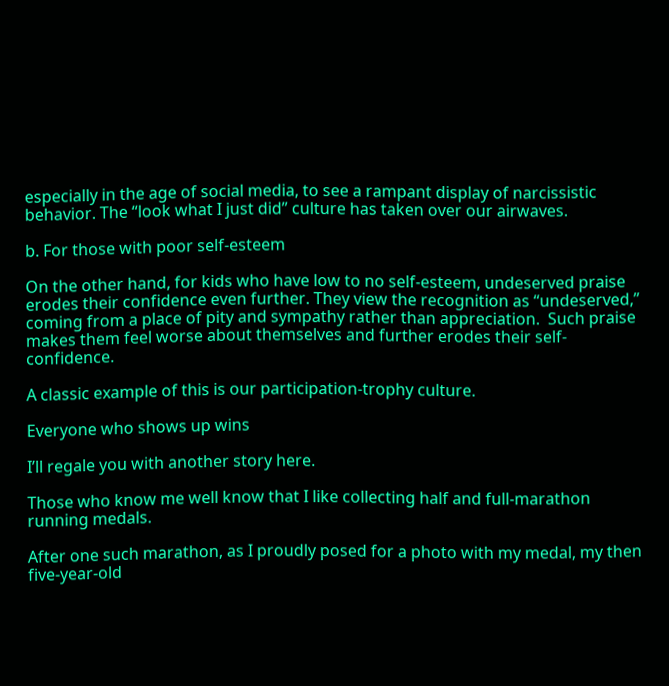especially in the age of social media, to see a rampant display of narcissistic behavior. The “look what I just did” culture has taken over our airwaves.

b. For those with poor self-esteem

On the other hand, for kids who have low to no self-esteem, undeserved praise erodes their confidence even further. They view the recognition as “undeserved,” coming from a place of pity and sympathy rather than appreciation.  Such praise makes them feel worse about themselves and further erodes their self-confidence.

A classic example of this is our participation-trophy culture.

Everyone who shows up wins

I’ll regale you with another story here.

Those who know me well know that I like collecting half and full-marathon running medals.

After one such marathon, as I proudly posed for a photo with my medal, my then five-year-old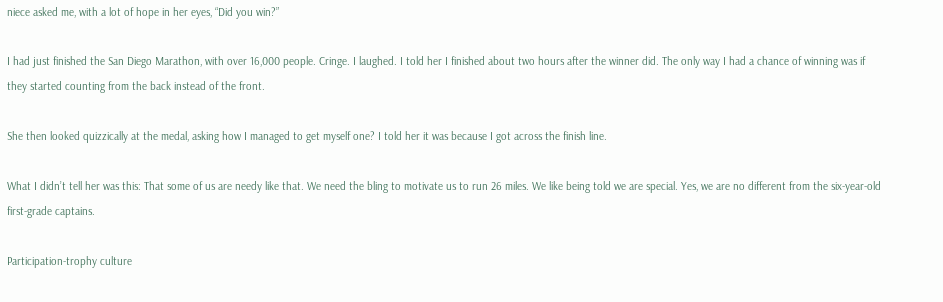niece asked me, with a lot of hope in her eyes, “Did you win?”

I had just finished the San Diego Marathon, with over 16,000 people. Cringe. I laughed. I told her I finished about two hours after the winner did. The only way I had a chance of winning was if they started counting from the back instead of the front.

She then looked quizzically at the medal, asking how I managed to get myself one? I told her it was because I got across the finish line.

What I didn’t tell her was this: That some of us are needy like that. We need the bling to motivate us to run 26 miles. We like being told we are special. Yes, we are no different from the six-year-old first-grade captains.

Participation-trophy culture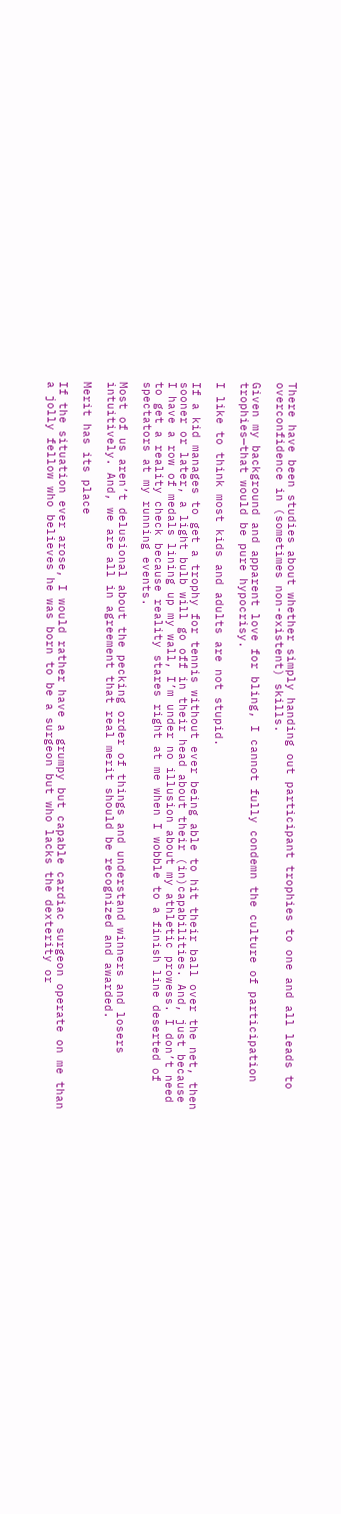There have been studies about whether simply handing out participant trophies to one and all leads to overconfidence in (sometimes non-existent) skills.

Given my background and apparent love for bling, I cannot fully condemn the culture of participation trophies—that would be pure hypocrisy.

I like to think most kids and adults are not stupid.

If a kid manages to get a trophy for tennis without ever being able to hit their ball over the net, then sooner or later, a light bulb will go off in their head about their (in)capabilities. And, just because I have a row of medals lining up my wall, I’m under no illusion about my athletic prowess. I don’t need to get a reality check because reality stares right at me when I wobble to a finish line deserted of spectators at my running events.

Most of us aren’t delusional about the pecking order of things and understand winners and losers intuitively. And, we are all in agreement that real merit should be recognized and awarded.

Merit has its place

If the situation ever arose, I would rather have a grumpy but capable cardiac surgeon operate on me than a jolly fellow who believes he was born to be a surgeon but who lacks the dexterity or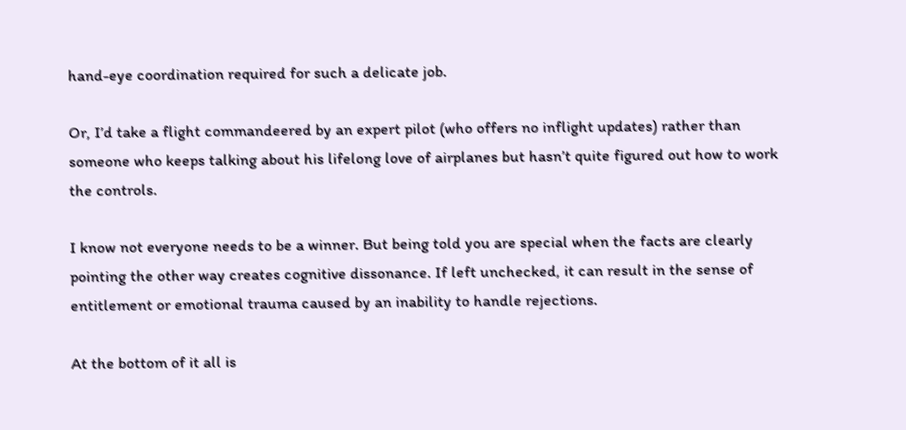hand-eye coordination required for such a delicate job.

Or, I’d take a flight commandeered by an expert pilot (who offers no inflight updates) rather than someone who keeps talking about his lifelong love of airplanes but hasn’t quite figured out how to work the controls.

I know not everyone needs to be a winner. But being told you are special when the facts are clearly pointing the other way creates cognitive dissonance. If left unchecked, it can result in the sense of entitlement or emotional trauma caused by an inability to handle rejections.

At the bottom of it all is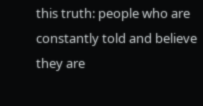this truth: people who are constantly told and believe they are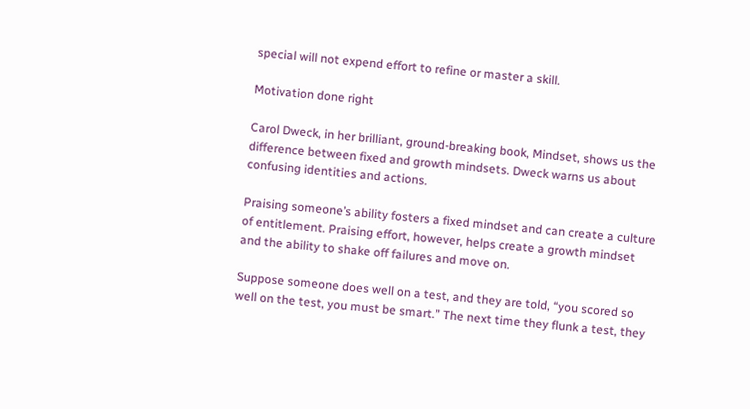special will not expend effort to refine or master a skill.

Motivation done right

Carol Dweck, in her brilliant, ground-breaking book, Mindset, shows us the difference between fixed and growth mindsets. Dweck warns us about confusing identities and actions.

Praising someone’s ability fosters a fixed mindset and can create a culture of entitlement. Praising effort, however, helps create a growth mindset and the ability to shake off failures and move on.

Suppose someone does well on a test, and they are told, “you scored so well on the test, you must be smart.” The next time they flunk a test, they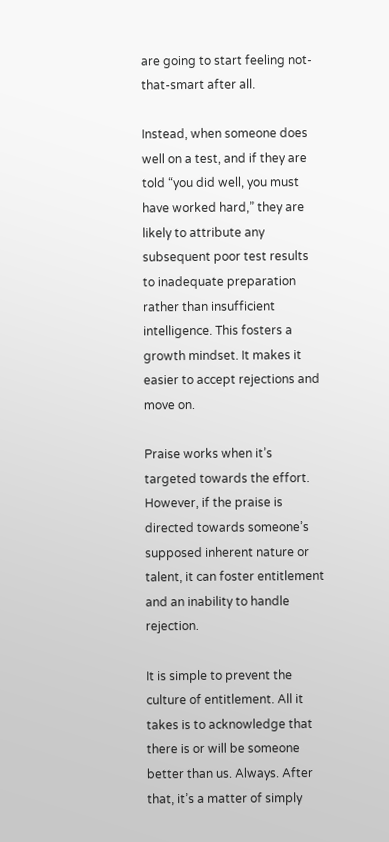are going to start feeling not-that-smart after all.

Instead, when someone does well on a test, and if they are told “you did well, you must have worked hard,” they are likely to attribute any subsequent poor test results to inadequate preparation rather than insufficient intelligence. This fosters a growth mindset. It makes it easier to accept rejections and move on.

Praise works when it’s targeted towards the effort. However, if the praise is directed towards someone’s supposed inherent nature or talent, it can foster entitlement and an inability to handle rejection.

It is simple to prevent the culture of entitlement. All it takes is to acknowledge that there is or will be someone better than us. Always. After that, it’s a matter of simply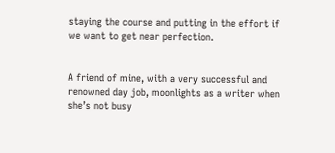staying the course and putting in the effort if we want to get near perfection.


A friend of mine, with a very successful and renowned day job, moonlights as a writer when she’s not busy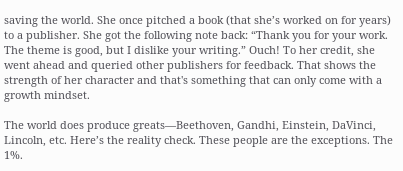saving the world. She once pitched a book (that she’s worked on for years) to a publisher. She got the following note back: “Thank you for your work. The theme is good, but I dislike your writing.” Ouch! To her credit, she went ahead and queried other publishers for feedback. That shows the strength of her character and that's something that can only come with a growth mindset.

The world does produce greats—Beethoven, Gandhi, Einstein, DaVinci, Lincoln, etc. Here’s the reality check. These people are the exceptions. The 1%.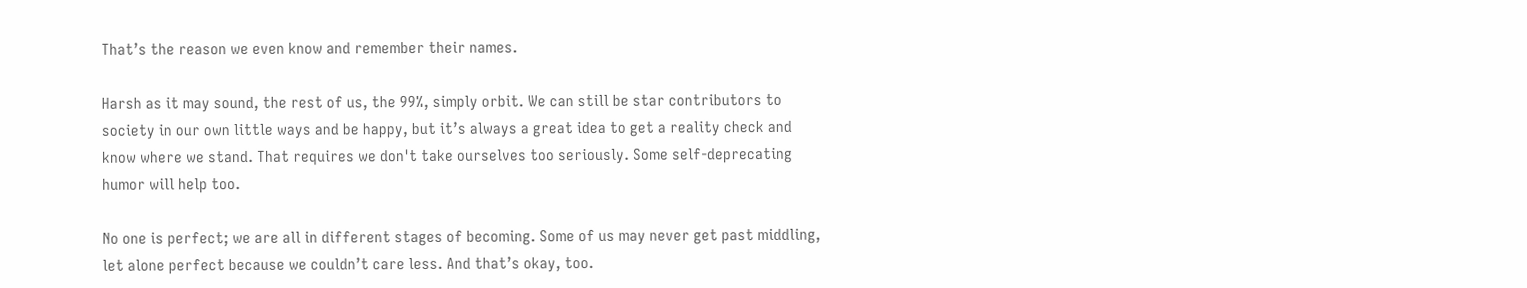That’s the reason we even know and remember their names.

Harsh as it may sound, the rest of us, the 99%, simply orbit. We can still be star contributors to society in our own little ways and be happy, but it’s always a great idea to get a reality check and know where we stand. That requires we don't take ourselves too seriously. Some self-deprecating humor will help too.

No one is perfect; we are all in different stages of becoming. Some of us may never get past middling, let alone perfect because we couldn’t care less. And that’s okay, too.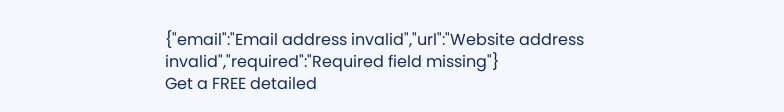{"email":"Email address invalid","url":"Website address invalid","required":"Required field missing"}
Get a FREE detailed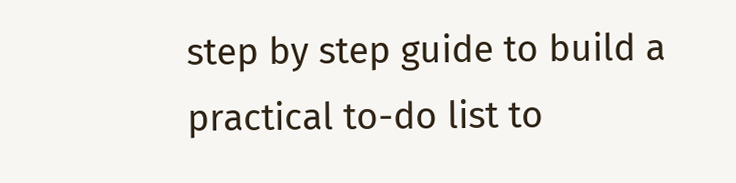step by step guide to build a practical to-do list to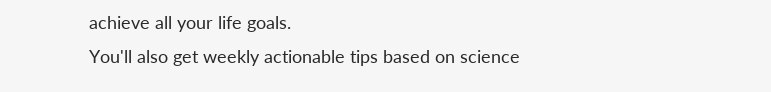achieve all your life goals.
You'll also get weekly actionable tips based on science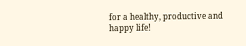for a healthy, productive and happy life!